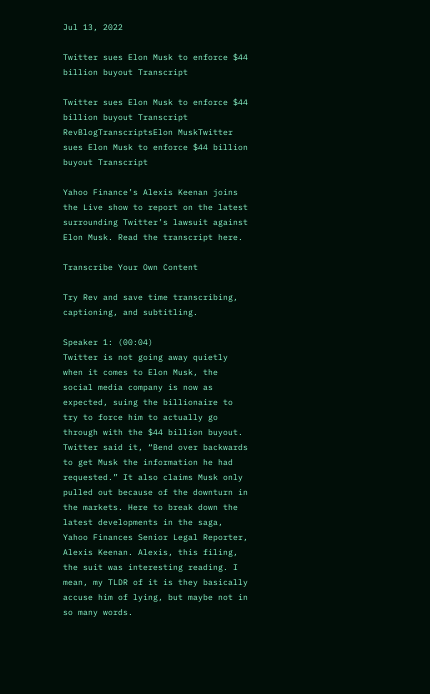Jul 13, 2022

Twitter sues Elon Musk to enforce $44 billion buyout Transcript

Twitter sues Elon Musk to enforce $44 billion buyout Transcript
RevBlogTranscriptsElon MuskTwitter sues Elon Musk to enforce $44 billion buyout Transcript

Yahoo Finance’s Alexis Keenan joins the Live show to report on the latest surrounding Twitter’s lawsuit against Elon Musk. Read the transcript here.

Transcribe Your Own Content

Try Rev and save time transcribing, captioning, and subtitling.

Speaker 1: (00:04)
Twitter is not going away quietly when it comes to Elon Musk, the social media company is now as expected, suing the billionaire to try to force him to actually go through with the $44 billion buyout. Twitter said it, “Bend over backwards to get Musk the information he had requested.” It also claims Musk only pulled out because of the downturn in the markets. Here to break down the latest developments in the saga, Yahoo Finances Senior Legal Reporter, Alexis Keenan. Alexis, this filing, the suit was interesting reading. I mean, my TLDR of it is they basically accuse him of lying, but maybe not in so many words.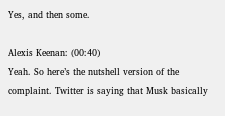Yes, and then some.

Alexis Keenan: (00:40)
Yeah. So here’s the nutshell version of the complaint. Twitter is saying that Musk basically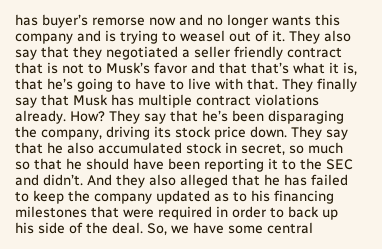has buyer’s remorse now and no longer wants this company and is trying to weasel out of it. They also say that they negotiated a seller friendly contract that is not to Musk’s favor and that that’s what it is, that he’s going to have to live with that. They finally say that Musk has multiple contract violations already. How? They say that he’s been disparaging the company, driving its stock price down. They say that he also accumulated stock in secret, so much so that he should have been reporting it to the SEC and didn’t. And they also alleged that he has failed to keep the company updated as to his financing milestones that were required in order to back up his side of the deal. So, we have some central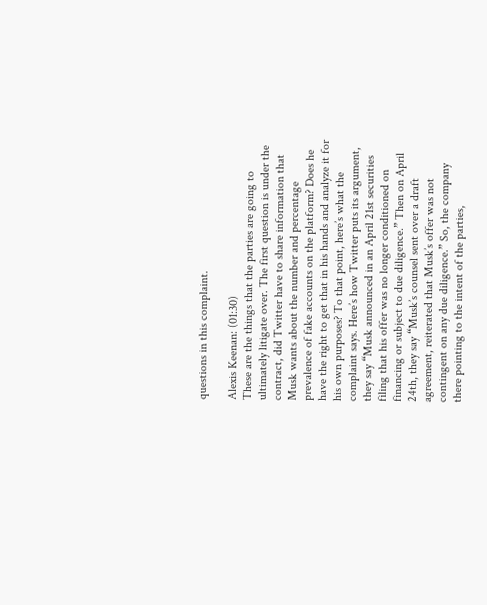questions in this complaint.

Alexis Keenan: (01:30)
These are the things that the parties are going to ultimately litigate over. The first question is under the contract, did Twitter have to share information that Musk wants about the number and percentage prevalence of fake accounts on the platform? Does he have the right to get that in his hands and analyze it for his own purposes? To that point, here’s what the complaint says. Here’s how Twitter puts its argument, they say “Musk announced in an April 21st securities filing that his offer was no longer conditioned on financing or subject to due diligence.” Then on April 24th, they say “Musk’s counsel sent over a draft agreement, reiterated that Musk’s offer was not contingent on any due diligence.” So, the company there pointing to the intent of the parties,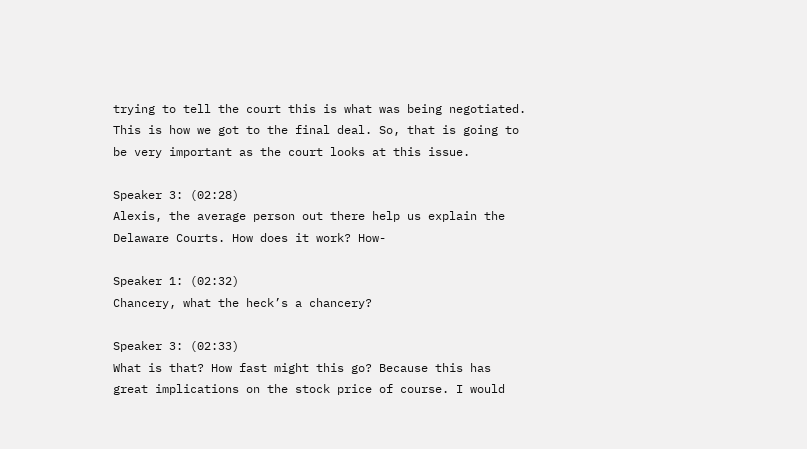trying to tell the court this is what was being negotiated. This is how we got to the final deal. So, that is going to be very important as the court looks at this issue.

Speaker 3: (02:28)
Alexis, the average person out there help us explain the Delaware Courts. How does it work? How-

Speaker 1: (02:32)
Chancery, what the heck’s a chancery?

Speaker 3: (02:33)
What is that? How fast might this go? Because this has great implications on the stock price of course. I would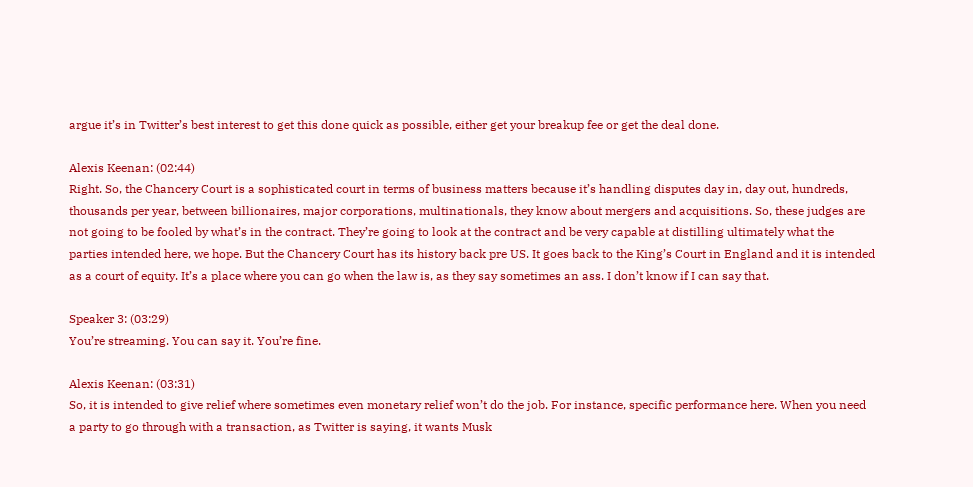argue it’s in Twitter’s best interest to get this done quick as possible, either get your breakup fee or get the deal done.

Alexis Keenan: (02:44)
Right. So, the Chancery Court is a sophisticated court in terms of business matters because it’s handling disputes day in, day out, hundreds, thousands per year, between billionaires, major corporations, multinationals, they know about mergers and acquisitions. So, these judges are not going to be fooled by what’s in the contract. They’re going to look at the contract and be very capable at distilling ultimately what the parties intended here, we hope. But the Chancery Court has its history back pre US. It goes back to the King’s Court in England and it is intended as a court of equity. It’s a place where you can go when the law is, as they say sometimes an ass. I don’t know if I can say that.

Speaker 3: (03:29)
You’re streaming. You can say it. You’re fine.

Alexis Keenan: (03:31)
So, it is intended to give relief where sometimes even monetary relief won’t do the job. For instance, specific performance here. When you need a party to go through with a transaction, as Twitter is saying, it wants Musk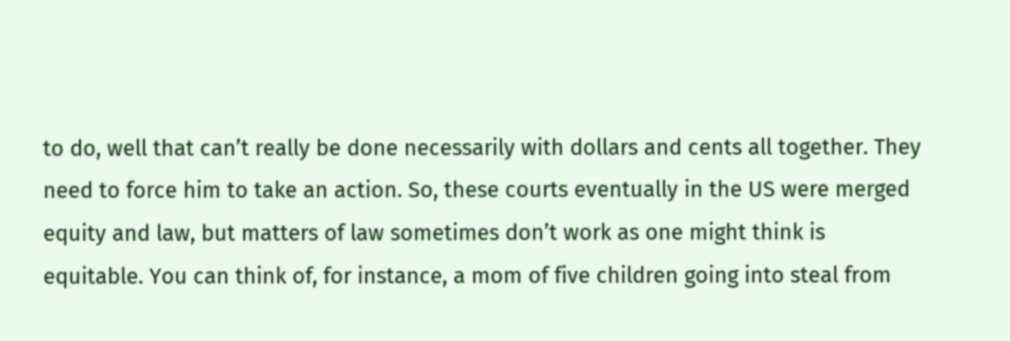to do, well that can’t really be done necessarily with dollars and cents all together. They need to force him to take an action. So, these courts eventually in the US were merged equity and law, but matters of law sometimes don’t work as one might think is equitable. You can think of, for instance, a mom of five children going into steal from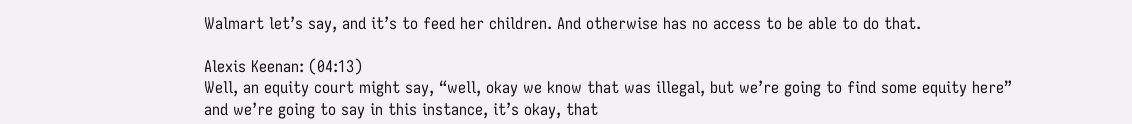Walmart let’s say, and it’s to feed her children. And otherwise has no access to be able to do that.

Alexis Keenan: (04:13)
Well, an equity court might say, “well, okay we know that was illegal, but we’re going to find some equity here” and we’re going to say in this instance, it’s okay, that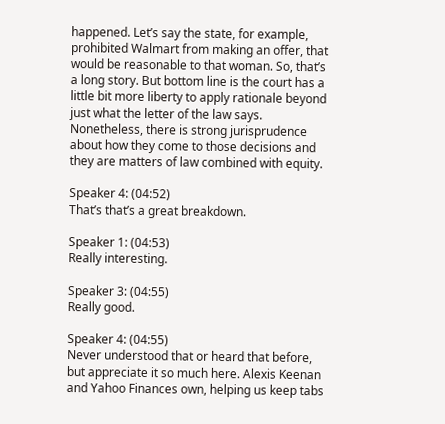happened. Let’s say the state, for example, prohibited Walmart from making an offer, that would be reasonable to that woman. So, that’s a long story. But bottom line is the court has a little bit more liberty to apply rationale beyond just what the letter of the law says. Nonetheless, there is strong jurisprudence about how they come to those decisions and they are matters of law combined with equity.

Speaker 4: (04:52)
That’s that’s a great breakdown.

Speaker 1: (04:53)
Really interesting.

Speaker 3: (04:55)
Really good.

Speaker 4: (04:55)
Never understood that or heard that before, but appreciate it so much here. Alexis Keenan and Yahoo Finances own, helping us keep tabs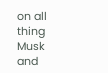on all thing Musk and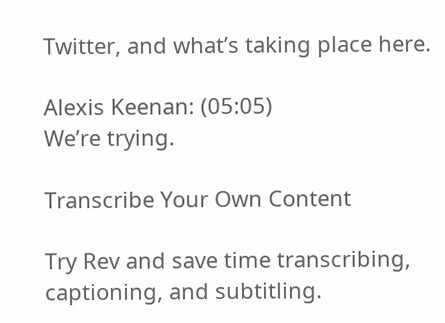Twitter, and what’s taking place here.

Alexis Keenan: (05:05)
We’re trying.

Transcribe Your Own Content

Try Rev and save time transcribing, captioning, and subtitling.